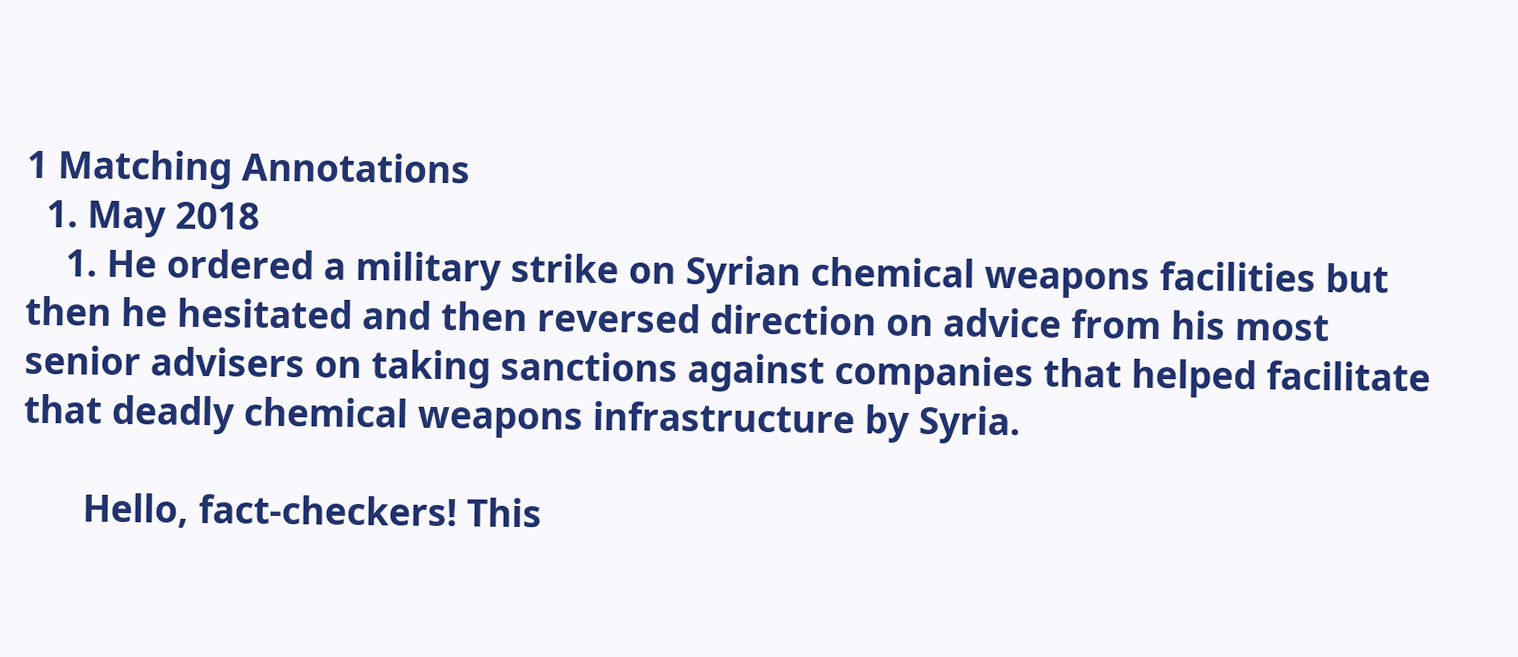1 Matching Annotations
  1. May 2018
    1. He ordered a military strike on Syrian chemical weapons facilities but then he hesitated and then reversed direction on advice from his most senior advisers on taking sanctions against companies that helped facilitate that deadly chemical weapons infrastructure by Syria.

      Hello, fact-checkers! This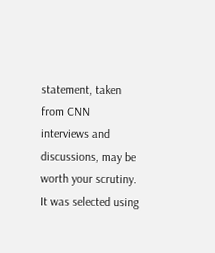statement, taken from CNN interviews and discussions, may be worth your scrutiny. It was selected using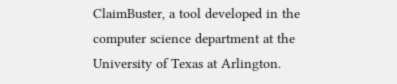ClaimBuster, a tool developed in the computer science department at the University of Texas at Arlington.